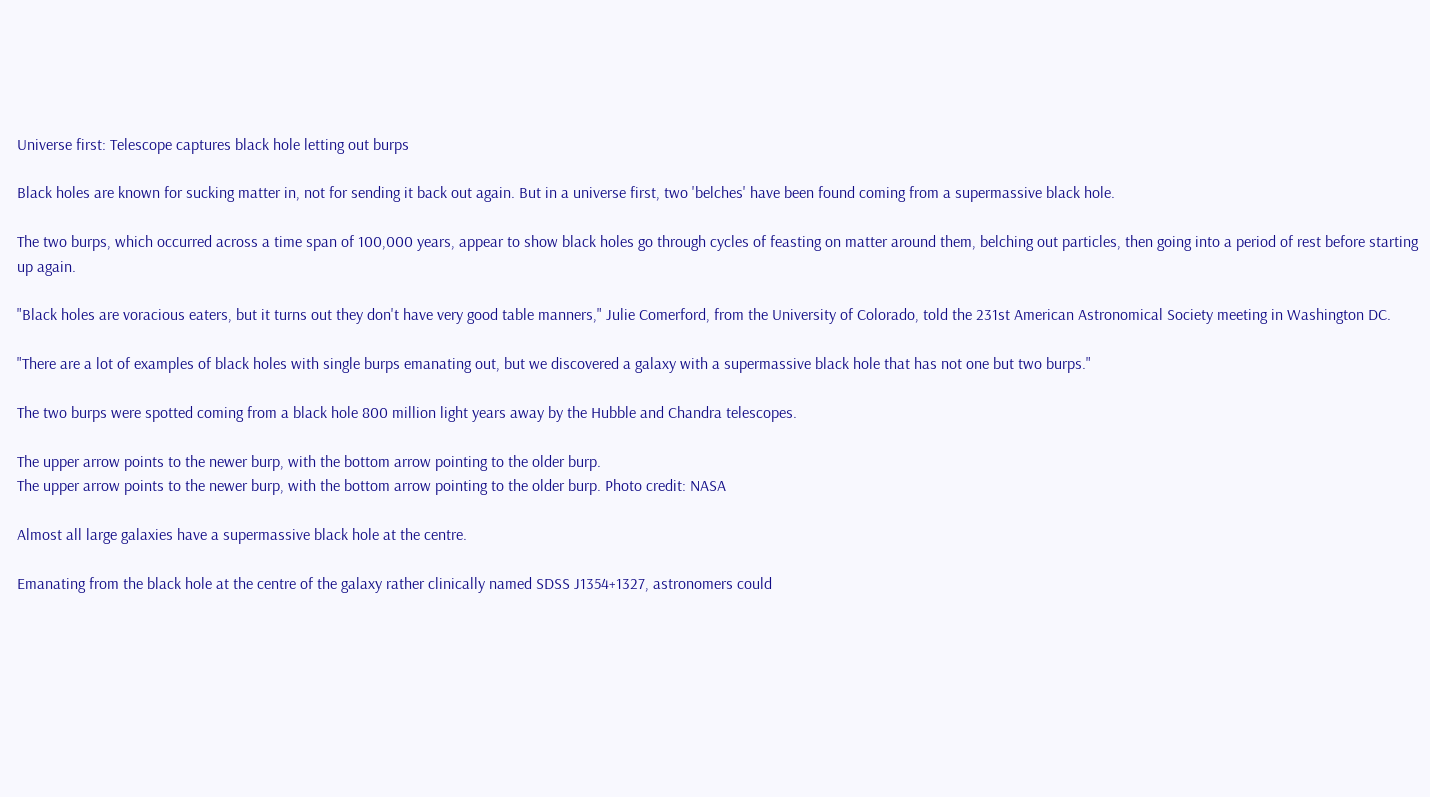Universe first: Telescope captures black hole letting out burps

Black holes are known for sucking matter in, not for sending it back out again. But in a universe first, two 'belches' have been found coming from a supermassive black hole.

The two burps, which occurred across a time span of 100,000 years, appear to show black holes go through cycles of feasting on matter around them, belching out particles, then going into a period of rest before starting up again.

"Black holes are voracious eaters, but it turns out they don't have very good table manners," Julie Comerford, from the University of Colorado, told the 231st American Astronomical Society meeting in Washington DC.

"There are a lot of examples of black holes with single burps emanating out, but we discovered a galaxy with a supermassive black hole that has not one but two burps."

The two burps were spotted coming from a black hole 800 million light years away by the Hubble and Chandra telescopes.

The upper arrow points to the newer burp, with the bottom arrow pointing to the older burp.
The upper arrow points to the newer burp, with the bottom arrow pointing to the older burp. Photo credit: NASA

Almost all large galaxies have a supermassive black hole at the centre.

Emanating from the black hole at the centre of the galaxy rather clinically named SDSS J1354+1327, astronomers could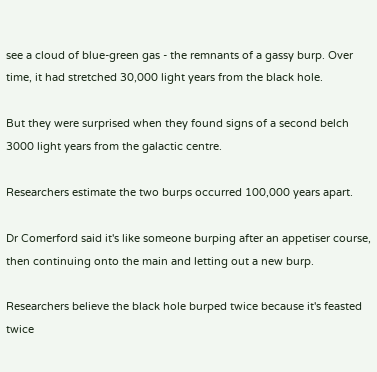see a cloud of blue-green gas - the remnants of a gassy burp. Over time, it had stretched 30,000 light years from the black hole.

But they were surprised when they found signs of a second belch 3000 light years from the galactic centre.

Researchers estimate the two burps occurred 100,000 years apart.

Dr Comerford said it's like someone burping after an appetiser course, then continuing onto the main and letting out a new burp.

Researchers believe the black hole burped twice because it's feasted twice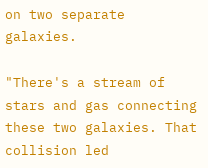on two separate galaxies.

"There's a stream of stars and gas connecting these two galaxies. That collision led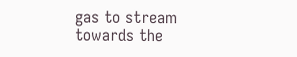gas to stream towards the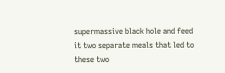supermassive black hole and feed it two separate meals that led to these two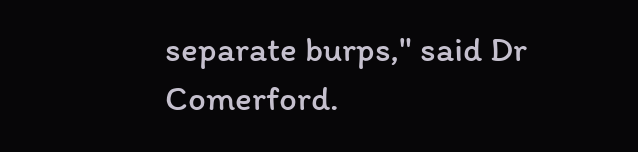separate burps," said Dr Comerford.